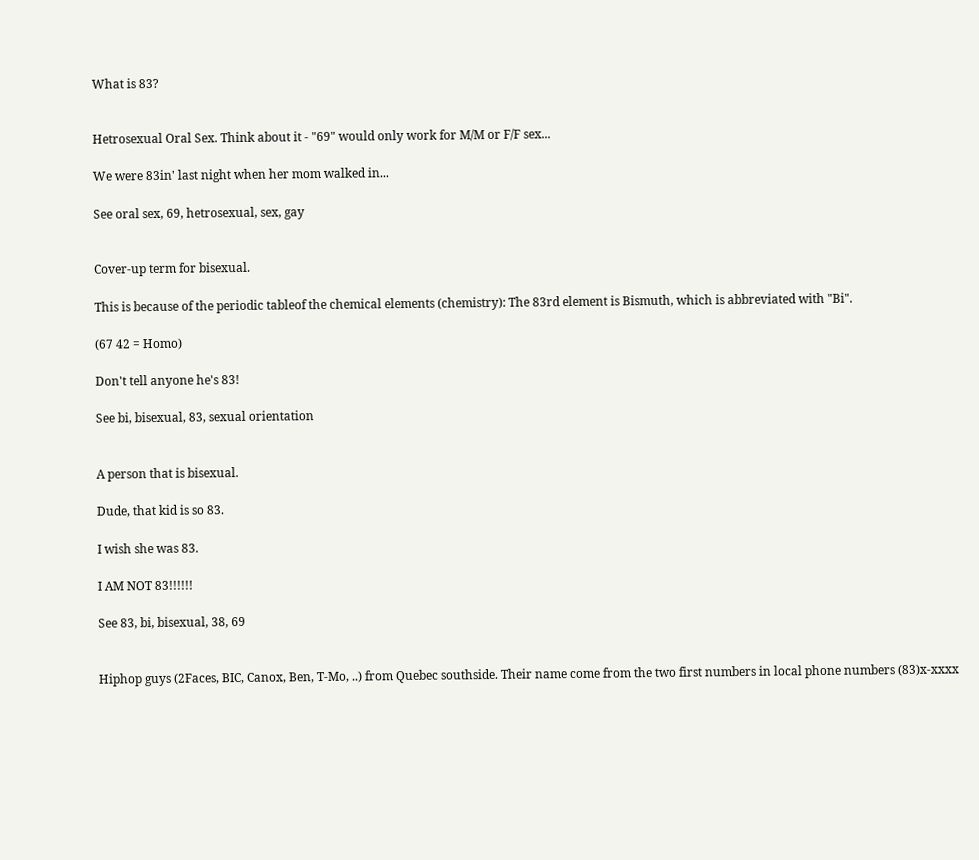What is 83?


Hetrosexual Oral Sex. Think about it - "69" would only work for M/M or F/F sex...

We were 83in' last night when her mom walked in...

See oral sex, 69, hetrosexual, sex, gay


Cover-up term for bisexual.

This is because of the periodic tableof the chemical elements (chemistry): The 83rd element is Bismuth, which is abbreviated with "Bi".

(67 42 = Homo)

Don't tell anyone he's 83!

See bi, bisexual, 83, sexual orientation


A person that is bisexual.

Dude, that kid is so 83.

I wish she was 83.

I AM NOT 83!!!!!!

See 83, bi, bisexual, 38, 69


Hiphop guys (2Faces, BIC, Canox, Ben, T-Mo, ..) from Quebec southside. Their name come from the two first numbers in local phone numbers (83)x-xxxx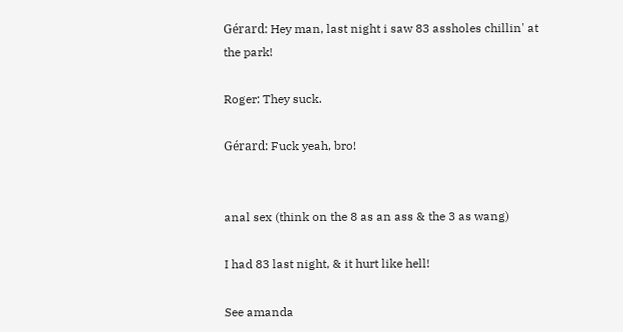Gérard: Hey man, last night i saw 83 assholes chillin' at the park!

Roger: They suck.

Gérard: Fuck yeah, bro!


anal sex (think on the 8 as an ass & the 3 as wang)

I had 83 last night, & it hurt like hell!

See amanda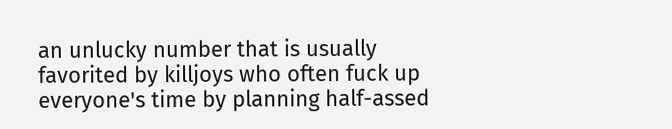an unlucky number that is usually favorited by killjoys who often fuck up everyone's time by planning half-assed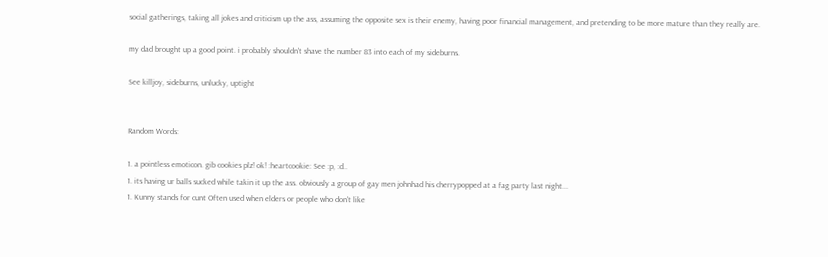social gatherings, taking all jokes and criticism up the ass, assuming the opposite sex is their enemy, having poor financial management, and pretending to be more mature than they really are.

my dad brought up a good point. i probably shouldn't shave the number 83 into each of my sideburns.

See killjoy, sideburns, unlucky, uptight


Random Words:

1. a pointless emoticon. gib cookies plz! ok! :heartcookie: See :p, :d..
1. its having ur balls sucked while takin it up the ass. obviously a group of gay men johnhad his cherrypopped at a fag party last night...
1. Kunny stands for cunt Often used when elders or people who don't like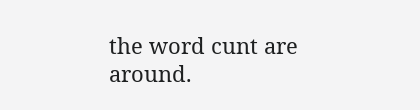the word cunt are around.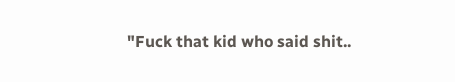"Fuck that kid who said shit..